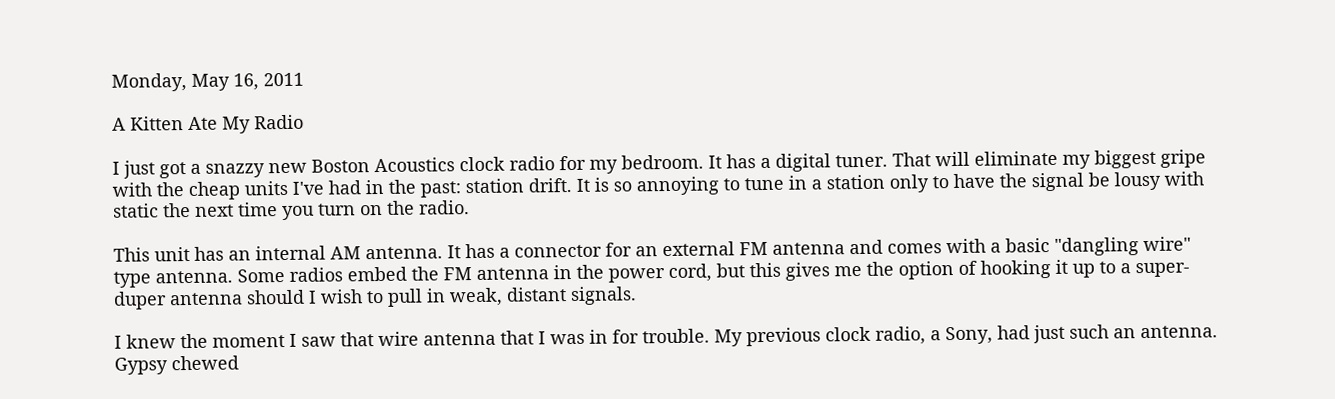Monday, May 16, 2011

A Kitten Ate My Radio

I just got a snazzy new Boston Acoustics clock radio for my bedroom. It has a digital tuner. That will eliminate my biggest gripe with the cheap units I've had in the past: station drift. It is so annoying to tune in a station only to have the signal be lousy with static the next time you turn on the radio.

This unit has an internal AM antenna. It has a connector for an external FM antenna and comes with a basic "dangling wire" type antenna. Some radios embed the FM antenna in the power cord, but this gives me the option of hooking it up to a super-duper antenna should I wish to pull in weak, distant signals.

I knew the moment I saw that wire antenna that I was in for trouble. My previous clock radio, a Sony, had just such an antenna. Gypsy chewed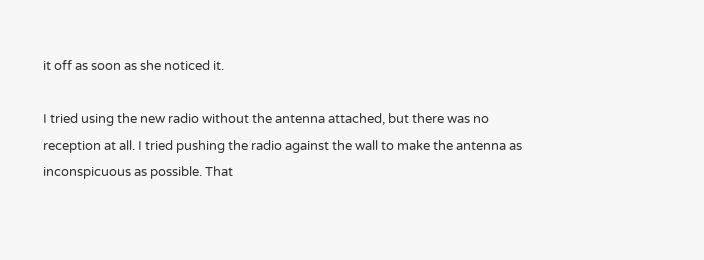it off as soon as she noticed it.

I tried using the new radio without the antenna attached, but there was no reception at all. I tried pushing the radio against the wall to make the antenna as inconspicuous as possible. That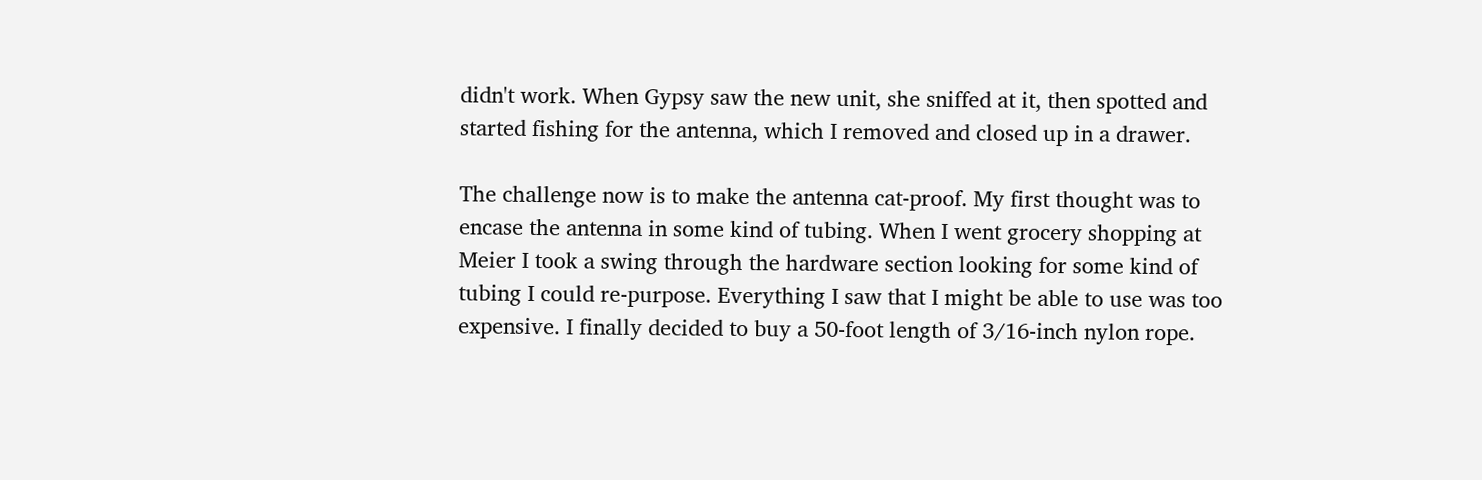didn't work. When Gypsy saw the new unit, she sniffed at it, then spotted and started fishing for the antenna, which I removed and closed up in a drawer.

The challenge now is to make the antenna cat-proof. My first thought was to encase the antenna in some kind of tubing. When I went grocery shopping at Meier I took a swing through the hardware section looking for some kind of tubing I could re-purpose. Everything I saw that I might be able to use was too expensive. I finally decided to buy a 50-foot length of 3/16-inch nylon rope.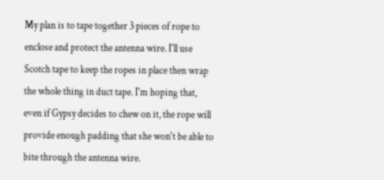My plan is to tape together 3 pieces of rope to enclose and protect the antenna wire. I'll use Scotch tape to keep the ropes in place then wrap the whole thing in duct tape. I'm hoping that, even if Gypsy decides to chew on it, the rope will provide enough padding that she won't be able to bite through the antenna wire.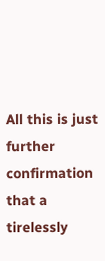All this is just further confirmation that a tirelessly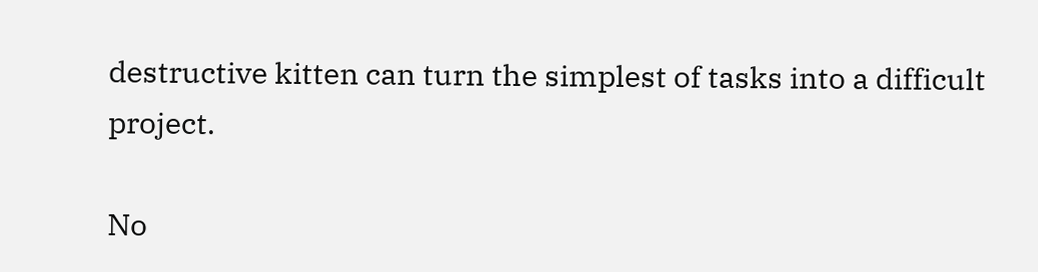destructive kitten can turn the simplest of tasks into a difficult project.

No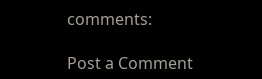comments:

Post a Comment